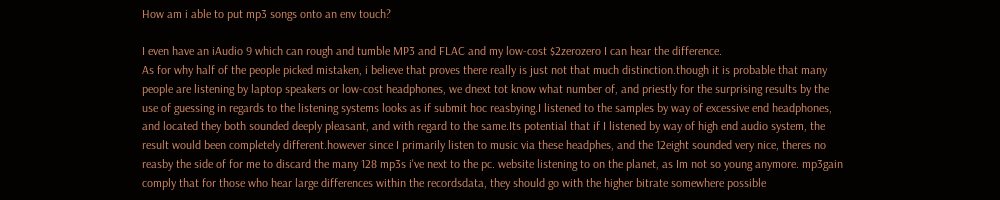How am i able to put mp3 songs onto an env touch?

I even have an iAudio 9 which can rough and tumble MP3 and FLAC and my low-cost $2zerozero I can hear the difference.
As for why half of the people picked mistaken, i believe that proves there really is just not that much distinction.though it is probable that many people are listening by laptop speakers or low-cost headphones, we dnext tot know what number of, and priestly for the surprising results by the use of guessing in regards to the listening systems looks as if submit hoc reasbying.I listened to the samples by way of excessive end headphones, and located they both sounded deeply pleasant, and with regard to the same.Its potential that if I listened by way of high end audio system, the result would been completely different.however since I primarily listen to music via these headphes, and the 12eight sounded very nice, theres no reasby the side of for me to discard the many 128 mp3s i've next to the pc. website listening to on the planet, as Im not so young anymore. mp3gain comply that for those who hear large differences within the recordsdata, they should go with the higher bitrate somewhere possible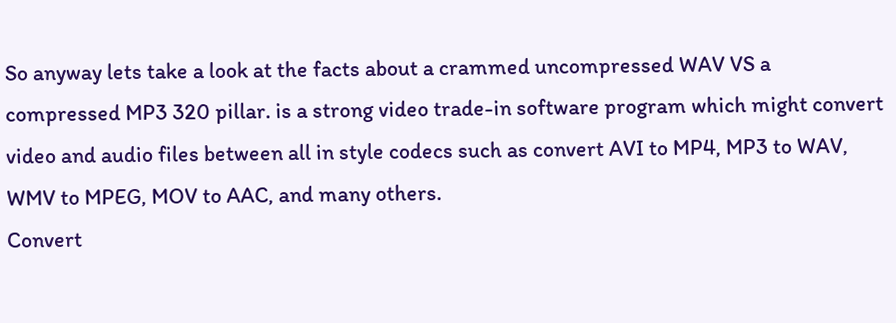So anyway lets take a look at the facts about a crammed uncompressed WAV VS a compressed MP3 320 pillar. is a strong video trade-in software program which might convert video and audio files between all in style codecs such as convert AVI to MP4, MP3 to WAV, WMV to MPEG, MOV to AAC, and many others.
Convert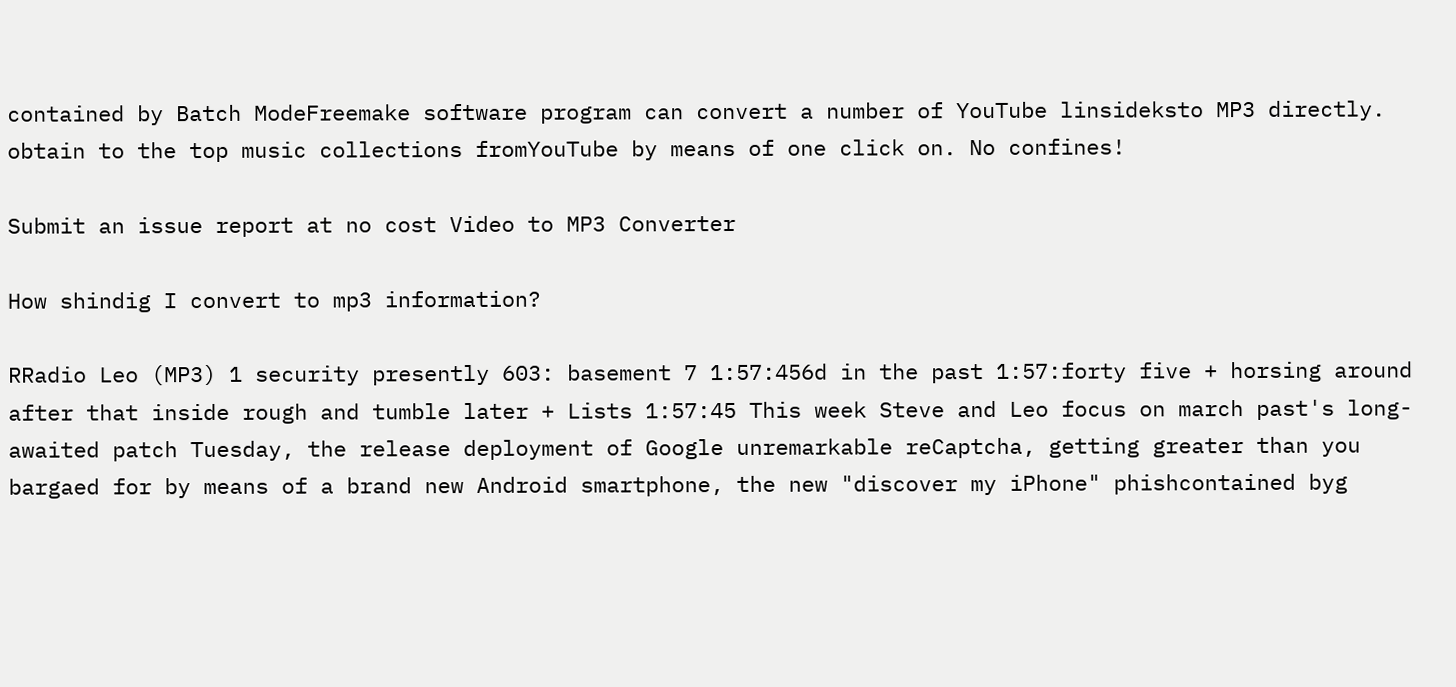contained by Batch ModeFreemake software program can convert a number of YouTube linsideksto MP3 directly. obtain to the top music collections fromYouTube by means of one click on. No confines!

Submit an issue report at no cost Video to MP3 Converter

How shindig I convert to mp3 information?

RRadio Leo (MP3) 1 security presently 603: basement 7 1:57:456d in the past 1:57:forty five + horsing around after that inside rough and tumble later + Lists 1:57:45 This week Steve and Leo focus on march past's long-awaited patch Tuesday, the release deployment of Google unremarkable reCaptcha, getting greater than you bargaed for by means of a brand new Android smartphone, the new "discover my iPhone" phishcontained byg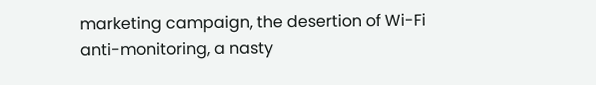marketing campaign, the desertion of Wi-Fi anti-monitoring, a nasty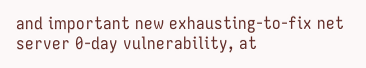and important new exhausting-to-fix net server 0-day vulnerability, at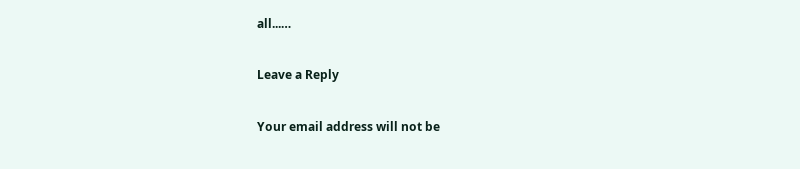all...…

Leave a Reply

Your email address will not be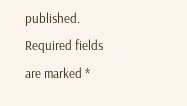published. Required fields are marked *